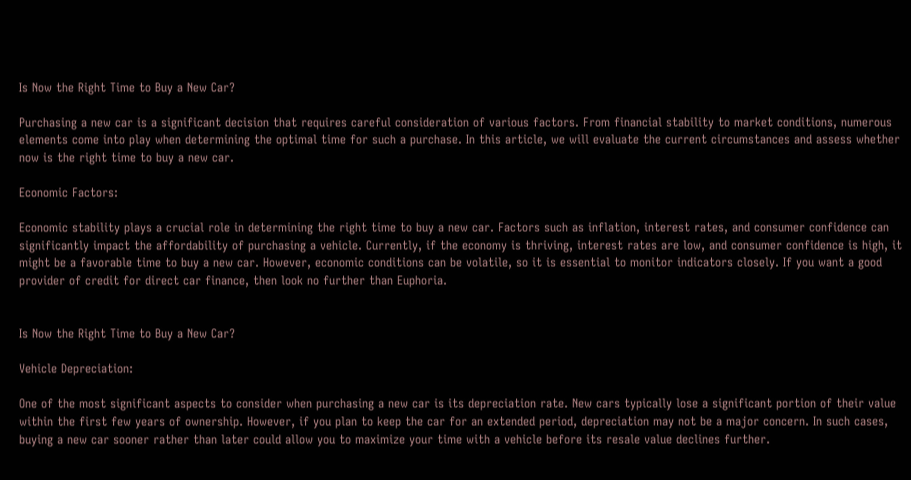Is Now the Right Time to Buy a New Car?

Purchasing a new car is a significant decision that requires careful consideration of various factors. From financial stability to market conditions, numerous elements come into play when determining the optimal time for such a purchase. In this article, we will evaluate the current circumstances and assess whether now is the right time to buy a new car.

Economic Factors:

Economic stability plays a crucial role in determining the right time to buy a new car. Factors such as inflation, interest rates, and consumer confidence can significantly impact the affordability of purchasing a vehicle. Currently, if the economy is thriving, interest rates are low, and consumer confidence is high, it might be a favorable time to buy a new car. However, economic conditions can be volatile, so it is essential to monitor indicators closely. If you want a good provider of credit for direct car finance, then look no further than Euphoria.


Is Now the Right Time to Buy a New Car?

Vehicle Depreciation:

One of the most significant aspects to consider when purchasing a new car is its depreciation rate. New cars typically lose a significant portion of their value within the first few years of ownership. However, if you plan to keep the car for an extended period, depreciation may not be a major concern. In such cases, buying a new car sooner rather than later could allow you to maximize your time with a vehicle before its resale value declines further.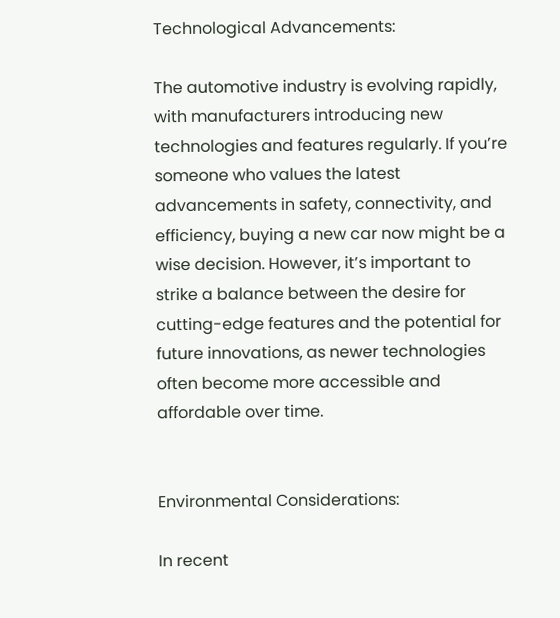Technological Advancements:

The automotive industry is evolving rapidly, with manufacturers introducing new technologies and features regularly. If you’re someone who values the latest advancements in safety, connectivity, and efficiency, buying a new car now might be a wise decision. However, it’s important to strike a balance between the desire for cutting-edge features and the potential for future innovations, as newer technologies often become more accessible and affordable over time.


Environmental Considerations:

In recent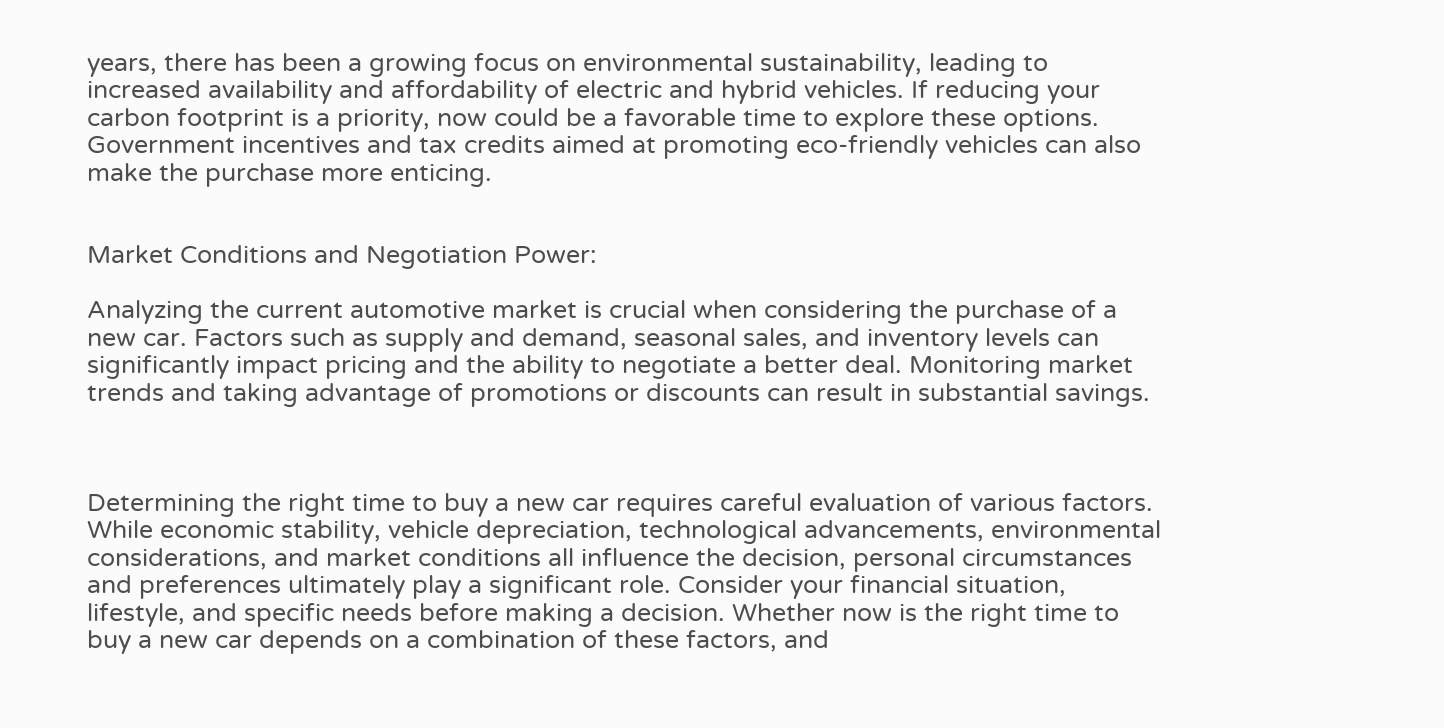years, there has been a growing focus on environmental sustainability, leading to increased availability and affordability of electric and hybrid vehicles. If reducing your carbon footprint is a priority, now could be a favorable time to explore these options. Government incentives and tax credits aimed at promoting eco-friendly vehicles can also make the purchase more enticing.


Market Conditions and Negotiation Power:

Analyzing the current automotive market is crucial when considering the purchase of a new car. Factors such as supply and demand, seasonal sales, and inventory levels can significantly impact pricing and the ability to negotiate a better deal. Monitoring market trends and taking advantage of promotions or discounts can result in substantial savings.



Determining the right time to buy a new car requires careful evaluation of various factors. While economic stability, vehicle depreciation, technological advancements, environmental considerations, and market conditions all influence the decision, personal circumstances and preferences ultimately play a significant role. Consider your financial situation, lifestyle, and specific needs before making a decision. Whether now is the right time to buy a new car depends on a combination of these factors, and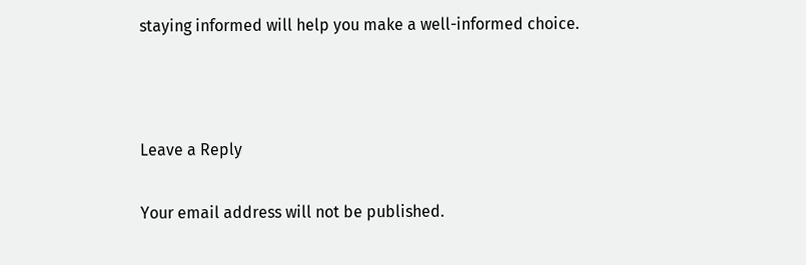staying informed will help you make a well-informed choice.



Leave a Reply

Your email address will not be published.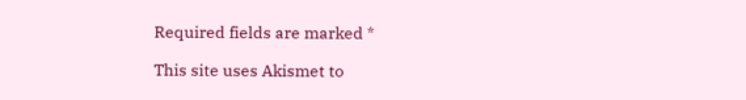Required fields are marked *

This site uses Akismet to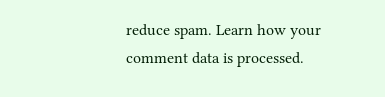reduce spam. Learn how your comment data is processed.